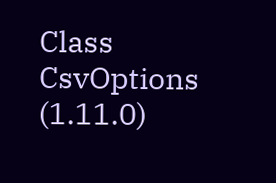Class CsvOptions (1.11.0)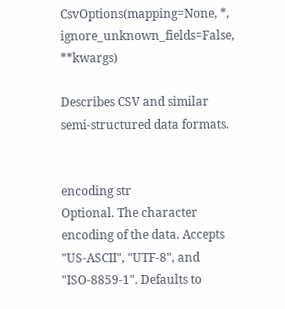CsvOptions(mapping=None, *, ignore_unknown_fields=False, **kwargs)

Describes CSV and similar semi-structured data formats.


encoding str
Optional. The character encoding of the data. Accepts "US-ASCII", "UTF-8", and "ISO-8859-1". Defaults to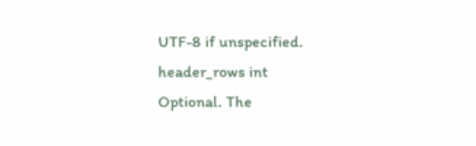UTF-8 if unspecified.
header_rows int
Optional. The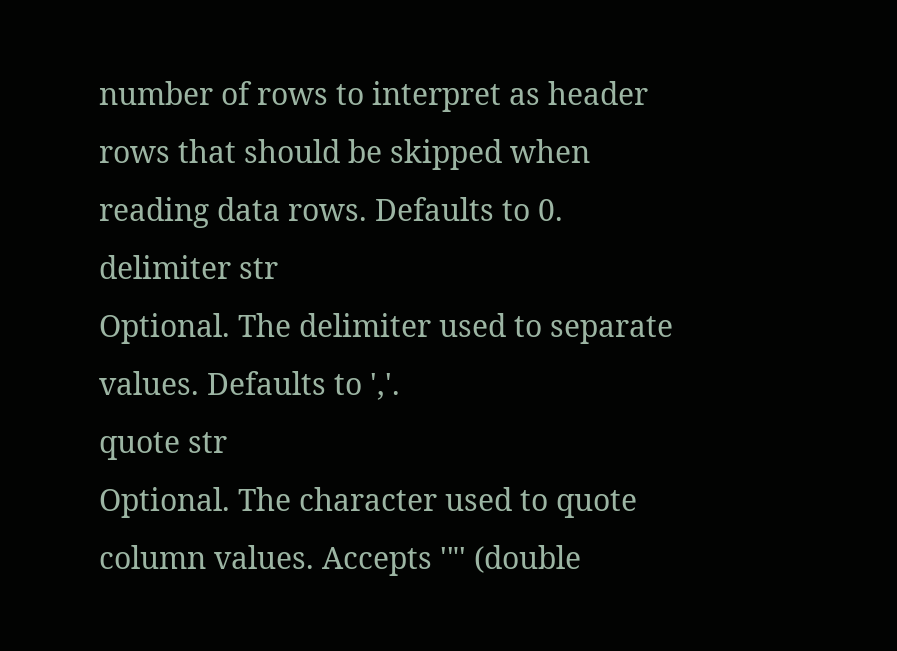number of rows to interpret as header rows that should be skipped when reading data rows. Defaults to 0.
delimiter str
Optional. The delimiter used to separate values. Defaults to ','.
quote str
Optional. The character used to quote column values. Accepts '"' (double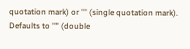quotation mark) or ''' (single quotation mark). Defaults to '"' (double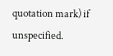quotation mark) if unspecified.